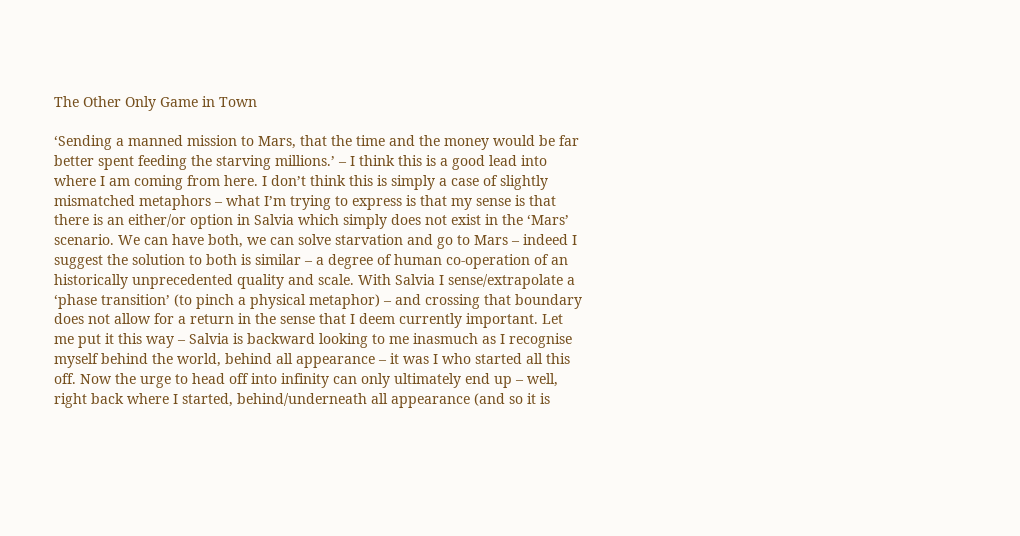The Other Only Game in Town

‘Sending a manned mission to Mars, that the time and the money would be far better spent feeding the starving millions.’ – I think this is a good lead into where I am coming from here. I don’t think this is simply a case of slightly mismatched metaphors – what I’m trying to express is that my sense is that there is an either/or option in Salvia which simply does not exist in the ‘Mars’ scenario. We can have both, we can solve starvation and go to Mars – indeed I suggest the solution to both is similar – a degree of human co-operation of an historically unprecedented quality and scale. With Salvia I sense/extrapolate a ‘phase transition’ (to pinch a physical metaphor) – and crossing that boundary does not allow for a return in the sense that I deem currently important. Let me put it this way – Salvia is backward looking to me inasmuch as I recognise myself behind the world, behind all appearance – it was I who started all this off. Now the urge to head off into infinity can only ultimately end up – well, right back where I started, behind/underneath all appearance (and so it is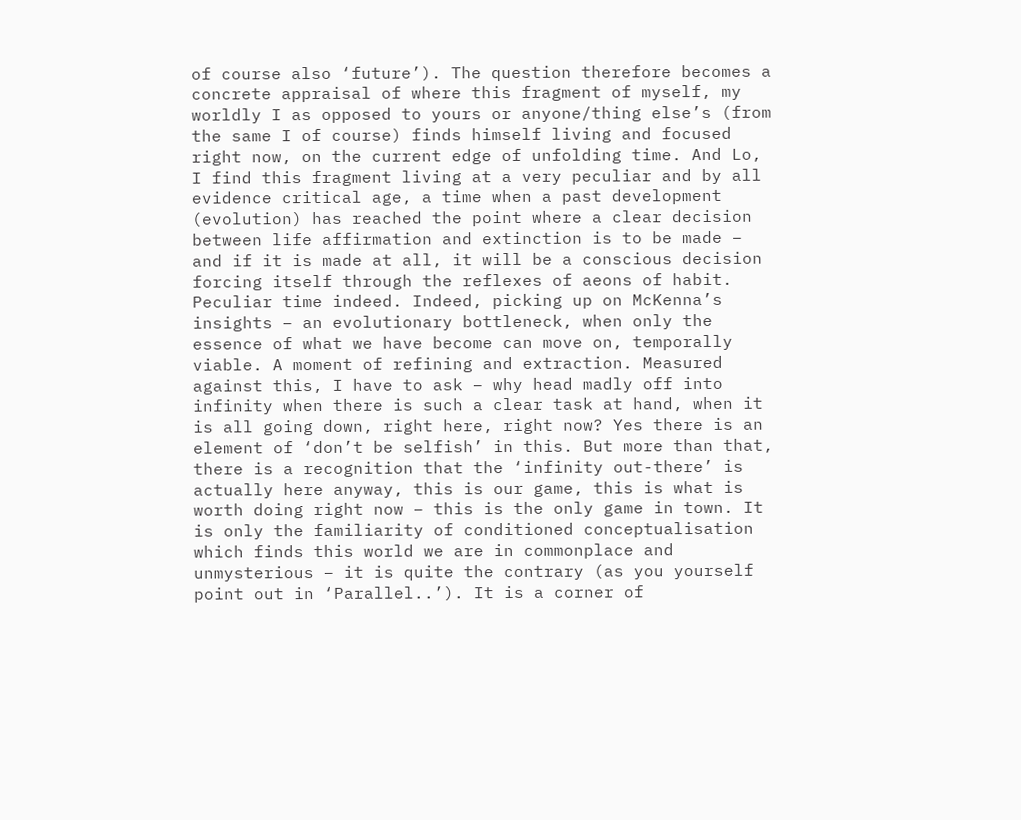of course also ‘future’). The question therefore becomes a concrete appraisal of where this fragment of myself, my worldly I as opposed to yours or anyone/thing else’s (from the same I of course) finds himself living and focused right now, on the current edge of unfolding time. And Lo, I find this fragment living at a very peculiar and by all evidence critical age, a time when a past development (evolution) has reached the point where a clear decision between life affirmation and extinction is to be made – and if it is made at all, it will be a conscious decision forcing itself through the reflexes of aeons of habit. Peculiar time indeed. Indeed, picking up on McKenna’s insights – an evolutionary bottleneck, when only the essence of what we have become can move on, temporally viable. A moment of refining and extraction. Measured against this, I have to ask – why head madly off into infinity when there is such a clear task at hand, when it is all going down, right here, right now? Yes there is an element of ‘don’t be selfish’ in this. But more than that, there is a recognition that the ‘infinity out-there’ is actually here anyway, this is our game, this is what is worth doing right now – this is the only game in town. It is only the familiarity of conditioned conceptualisation which finds this world we are in commonplace and unmysterious – it is quite the contrary (as you yourself point out in ‘Parallel..’). It is a corner of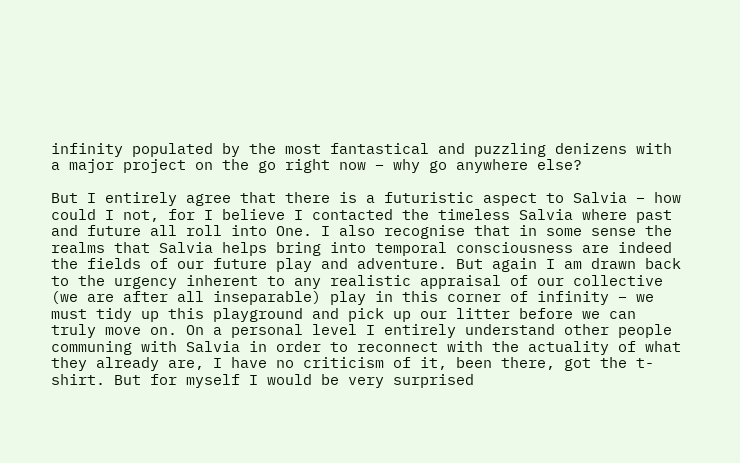infinity populated by the most fantastical and puzzling denizens with a major project on the go right now – why go anywhere else?

But I entirely agree that there is a futuristic aspect to Salvia – how could I not, for I believe I contacted the timeless Salvia where past and future all roll into One. I also recognise that in some sense the realms that Salvia helps bring into temporal consciousness are indeed the fields of our future play and adventure. But again I am drawn back to the urgency inherent to any realistic appraisal of our collective (we are after all inseparable) play in this corner of infinity – we must tidy up this playground and pick up our litter before we can truly move on. On a personal level I entirely understand other people communing with Salvia in order to reconnect with the actuality of what they already are, I have no criticism of it, been there, got the t-shirt. But for myself I would be very surprised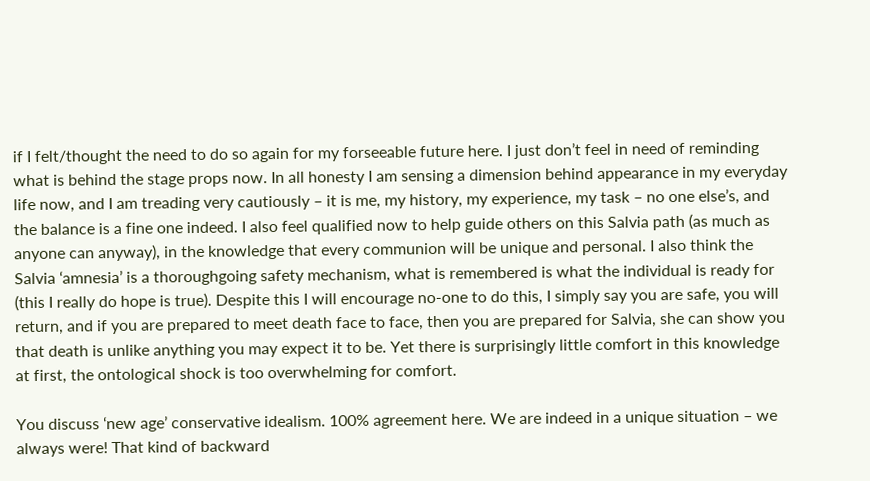if I felt/thought the need to do so again for my forseeable future here. I just don’t feel in need of reminding what is behind the stage props now. In all honesty I am sensing a dimension behind appearance in my everyday life now, and I am treading very cautiously – it is me, my history, my experience, my task – no one else’s, and the balance is a fine one indeed. I also feel qualified now to help guide others on this Salvia path (as much as anyone can anyway), in the knowledge that every communion will be unique and personal. I also think the Salvia ‘amnesia’ is a thoroughgoing safety mechanism, what is remembered is what the individual is ready for (this I really do hope is true). Despite this I will encourage no-one to do this, I simply say you are safe, you will return, and if you are prepared to meet death face to face, then you are prepared for Salvia, she can show you that death is unlike anything you may expect it to be. Yet there is surprisingly little comfort in this knowledge at first, the ontological shock is too overwhelming for comfort.

You discuss ‘new age’ conservative idealism. 100% agreement here. We are indeed in a unique situation – we always were! That kind of backward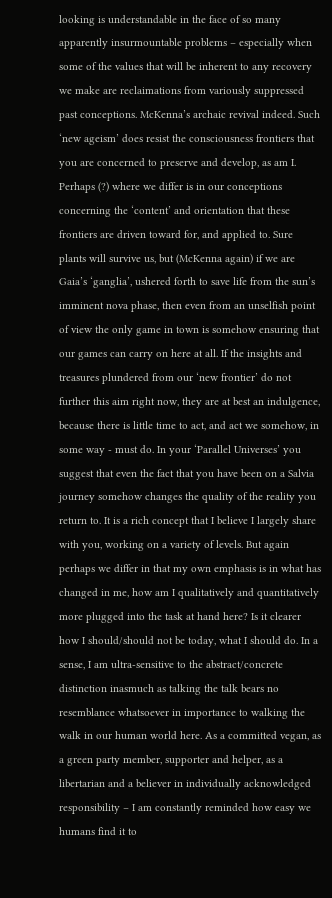looking is understandable in the face of so many apparently insurmountable problems – especially when some of the values that will be inherent to any recovery we make are reclaimations from variously suppressed past conceptions. McKenna’s archaic revival indeed. Such ‘new ageism’ does resist the consciousness frontiers that you are concerned to preserve and develop, as am I. Perhaps (?) where we differ is in our conceptions concerning the ‘content’ and orientation that these frontiers are driven toward for, and applied to. Sure plants will survive us, but (McKenna again) if we are Gaia’s ‘ganglia’, ushered forth to save life from the sun’s imminent nova phase, then even from an unselfish point of view the only game in town is somehow ensuring that our games can carry on here at all. If the insights and treasures plundered from our ‘new frontier’ do not further this aim right now, they are at best an indulgence, because there is little time to act, and act we somehow, in some way - must do. In your ‘Parallel Universes’ you suggest that even the fact that you have been on a Salvia journey somehow changes the quality of the reality you return to. It is a rich concept that I believe I largely share with you, working on a variety of levels. But again perhaps we differ in that my own emphasis is in what has changed in me, how am I qualitatively and quantitatively more plugged into the task at hand here? Is it clearer how I should/should not be today, what I should do. In a sense, I am ultra-sensitive to the abstract/concrete distinction inasmuch as talking the talk bears no resemblance whatsoever in importance to walking the walk in our human world here. As a committed vegan, as a green party member, supporter and helper, as a libertarian and a believer in individually acknowledged responsibility – I am constantly reminded how easy we humans find it to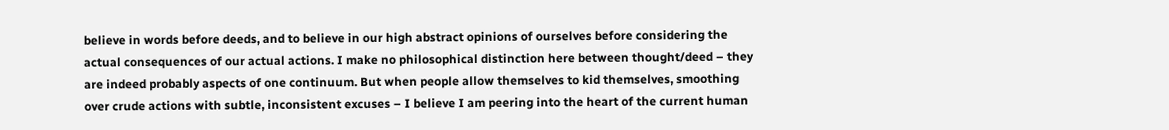believe in words before deeds, and to believe in our high abstract opinions of ourselves before considering the actual consequences of our actual actions. I make no philosophical distinction here between thought/deed – they are indeed probably aspects of one continuum. But when people allow themselves to kid themselves, smoothing over crude actions with subtle, inconsistent excuses – I believe I am peering into the heart of the current human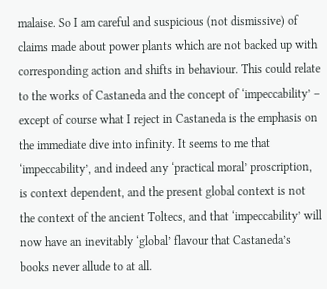malaise. So I am careful and suspicious (not dismissive) of claims made about power plants which are not backed up with corresponding action and shifts in behaviour. This could relate to the works of Castaneda and the concept of ‘impeccability’ – except of course what I reject in Castaneda is the emphasis on the immediate dive into infinity. It seems to me that ‘impeccability’, and indeed any ‘practical moral’ proscription, is context dependent, and the present global context is not the context of the ancient Toltecs, and that ‘impeccability’ will now have an inevitably ‘global’ flavour that Castaneda’s books never allude to at all.